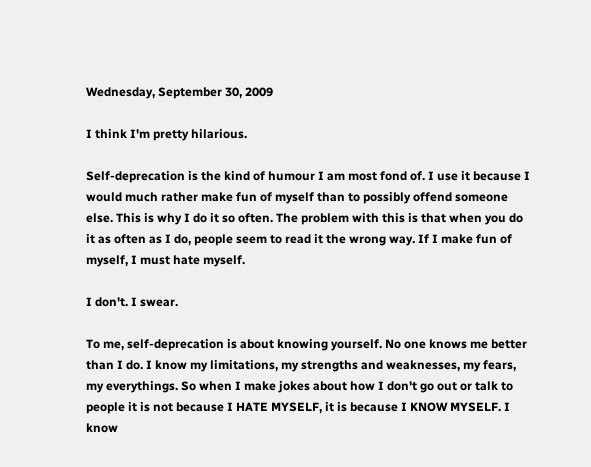Wednesday, September 30, 2009

I think I'm pretty hilarious.

Self-deprecation is the kind of humour I am most fond of. I use it because I would much rather make fun of myself than to possibly offend someone else. This is why I do it so often. The problem with this is that when you do it as often as I do, people seem to read it the wrong way. If I make fun of myself, I must hate myself.

I don't. I swear.

To me, self-deprecation is about knowing yourself. No one knows me better than I do. I know my limitations, my strengths and weaknesses, my fears, my everythings. So when I make jokes about how I don't go out or talk to people it is not because I HATE MYSELF, it is because I KNOW MYSELF. I know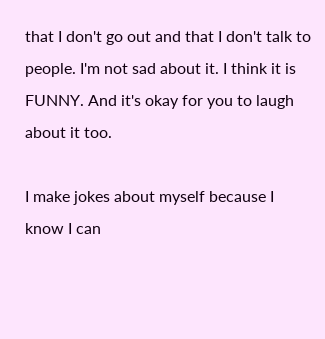that I don't go out and that I don't talk to people. I'm not sad about it. I think it is FUNNY. And it's okay for you to laugh about it too.

I make jokes about myself because I know I can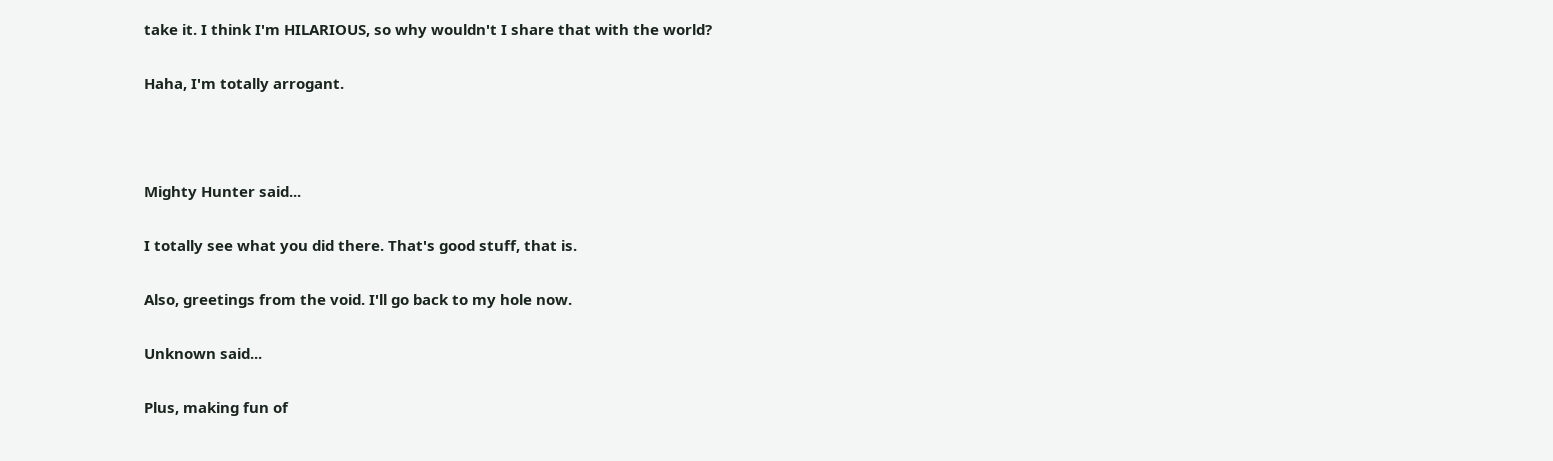take it. I think I'm HILARIOUS, so why wouldn't I share that with the world?

Haha, I'm totally arrogant.



Mighty Hunter said...

I totally see what you did there. That's good stuff, that is.

Also, greetings from the void. I'll go back to my hole now.

Unknown said...

Plus, making fun of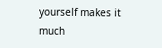yourself makes it much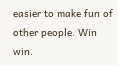easier to make fun of other people. Win win.